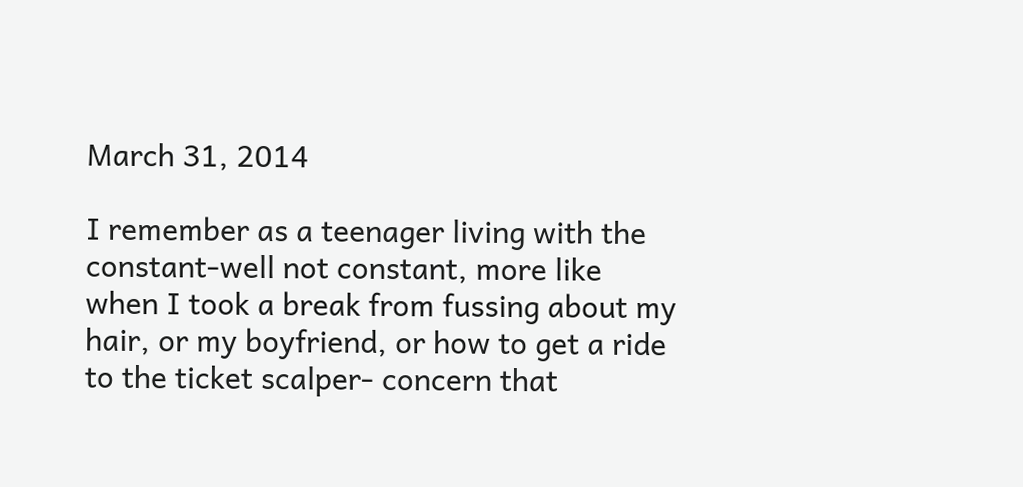March 31, 2014

I remember as a teenager living with the constant-well not constant, more like when I took a break from fussing about my hair, or my boyfriend, or how to get a ride to the ticket scalper- concern that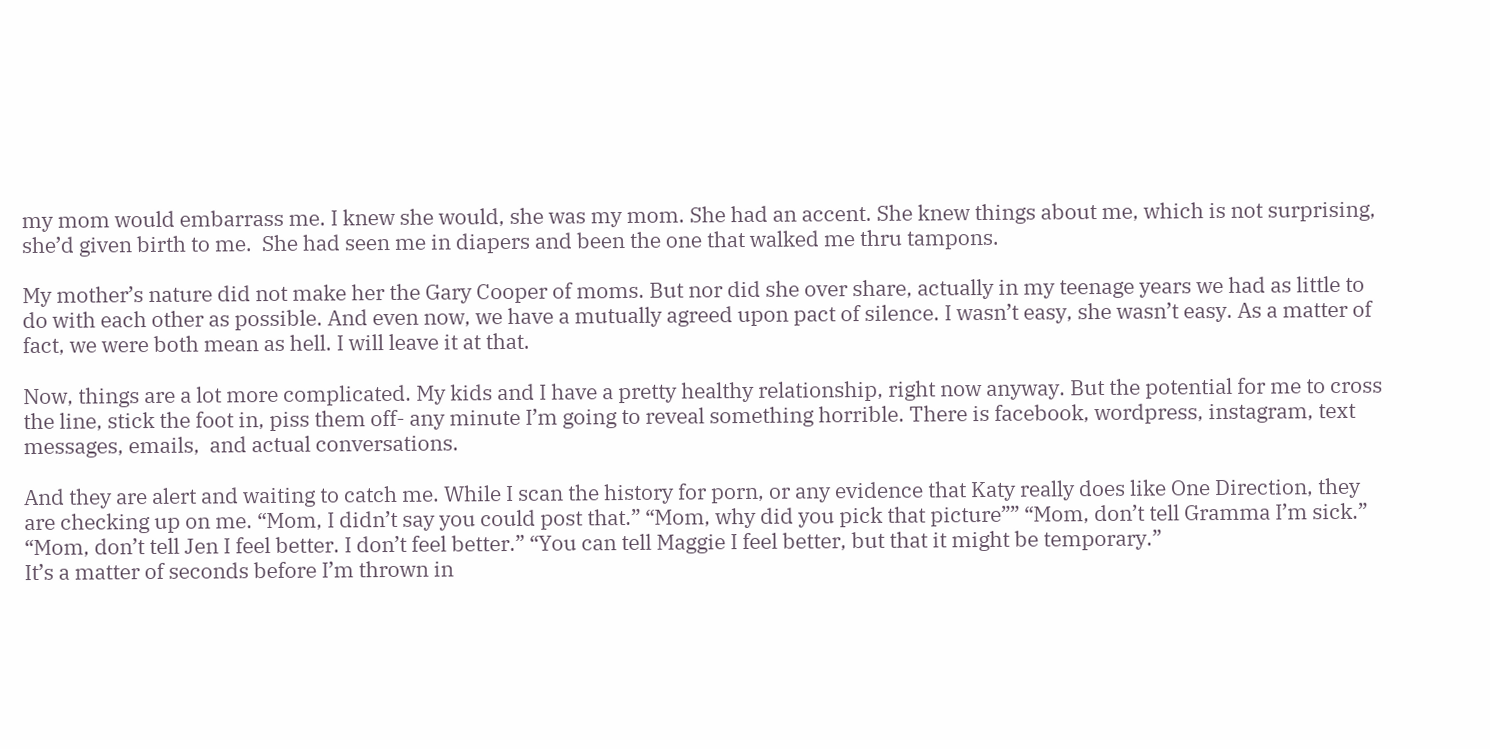my mom would embarrass me. I knew she would, she was my mom. She had an accent. She knew things about me, which is not surprising, she’d given birth to me.  She had seen me in diapers and been the one that walked me thru tampons.

My mother’s nature did not make her the Gary Cooper of moms. But nor did she over share, actually in my teenage years we had as little to do with each other as possible. And even now, we have a mutually agreed upon pact of silence. I wasn’t easy, she wasn’t easy. As a matter of fact, we were both mean as hell. I will leave it at that.

Now, things are a lot more complicated. My kids and I have a pretty healthy relationship, right now anyway. But the potential for me to cross the line, stick the foot in, piss them off- any minute I’m going to reveal something horrible. There is facebook, wordpress, instagram, text messages, emails,  and actual conversations.

And they are alert and waiting to catch me. While I scan the history for porn, or any evidence that Katy really does like One Direction, they are checking up on me. “Mom, I didn’t say you could post that.” “Mom, why did you pick that picture”” “Mom, don’t tell Gramma I’m sick.” “Mom, don’t tell Jen I feel better. I don’t feel better.” “You can tell Maggie I feel better, but that it might be temporary.”
It’s a matter of seconds before I’m thrown in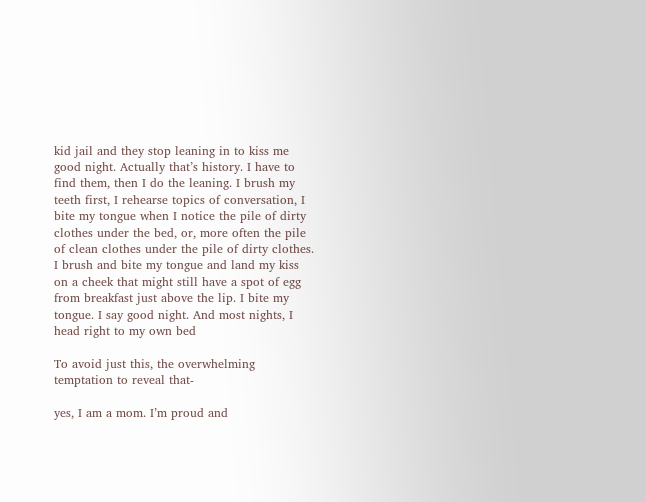kid jail and they stop leaning in to kiss me good night. Actually that’s history. I have to find them, then I do the leaning. I brush my teeth first, I rehearse topics of conversation, I bite my tongue when I notice the pile of dirty clothes under the bed, or, more often the pile of clean clothes under the pile of dirty clothes. I brush and bite my tongue and land my kiss on a cheek that might still have a spot of egg from breakfast just above the lip. I bite my tongue. I say good night. And most nights, I head right to my own bed

To avoid just this, the overwhelming temptation to reveal that-

yes, I am a mom. I’m proud and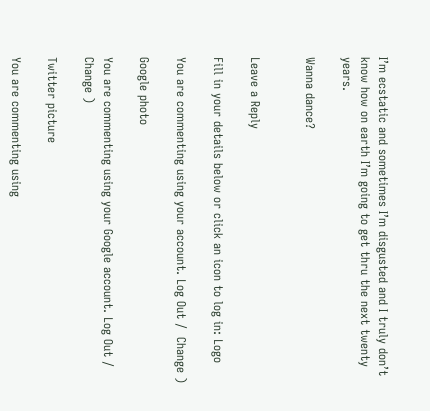I’m ecstatic and sometimes I’m disgusted and I truly don’t know how on earth I’m going to get thru the next twenty years.

Wanna dance?


Leave a Reply

Fill in your details below or click an icon to log in: Logo

You are commenting using your account. Log Out /  Change )

Google photo

You are commenting using your Google account. Log Out /  Change )

Twitter picture

You are commenting using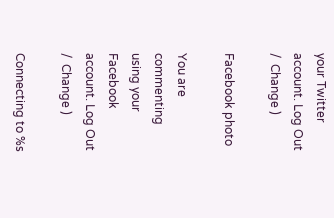your Twitter account. Log Out /  Change )

Facebook photo

You are commenting using your Facebook account. Log Out /  Change )

Connecting to %s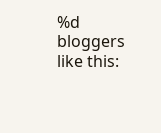%d bloggers like this: